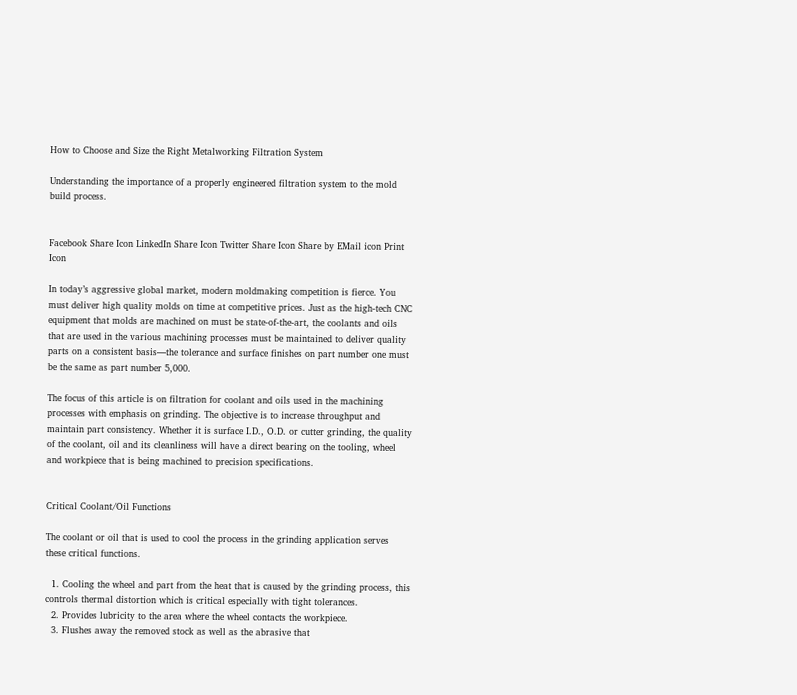How to Choose and Size the Right Metalworking Filtration System

Understanding the importance of a properly engineered filtration system to the mold build process.


Facebook Share Icon LinkedIn Share Icon Twitter Share Icon Share by EMail icon Print Icon

In today’s aggressive global market, modern moldmaking competition is fierce. You must deliver high quality molds on time at competitive prices. Just as the high-tech CNC equipment that molds are machined on must be state-of-the-art, the coolants and oils that are used in the various machining processes must be maintained to deliver quality parts on a consistent basis—the tolerance and surface finishes on part number one must be the same as part number 5,000.

The focus of this article is on filtration for coolant and oils used in the machining processes with emphasis on grinding. The objective is to increase throughput and maintain part consistency. Whether it is surface I.D., O.D. or cutter grinding, the quality of the coolant, oil and its cleanliness will have a direct bearing on the tooling, wheel and workpiece that is being machined to precision specifications.


Critical Coolant/Oil Functions

The coolant or oil that is used to cool the process in the grinding application serves these critical functions.

  1. Cooling the wheel and part from the heat that is caused by the grinding process, this controls thermal distortion which is critical especially with tight tolerances.
  2. Provides lubricity to the area where the wheel contacts the workpiece.
  3. Flushes away the removed stock as well as the abrasive that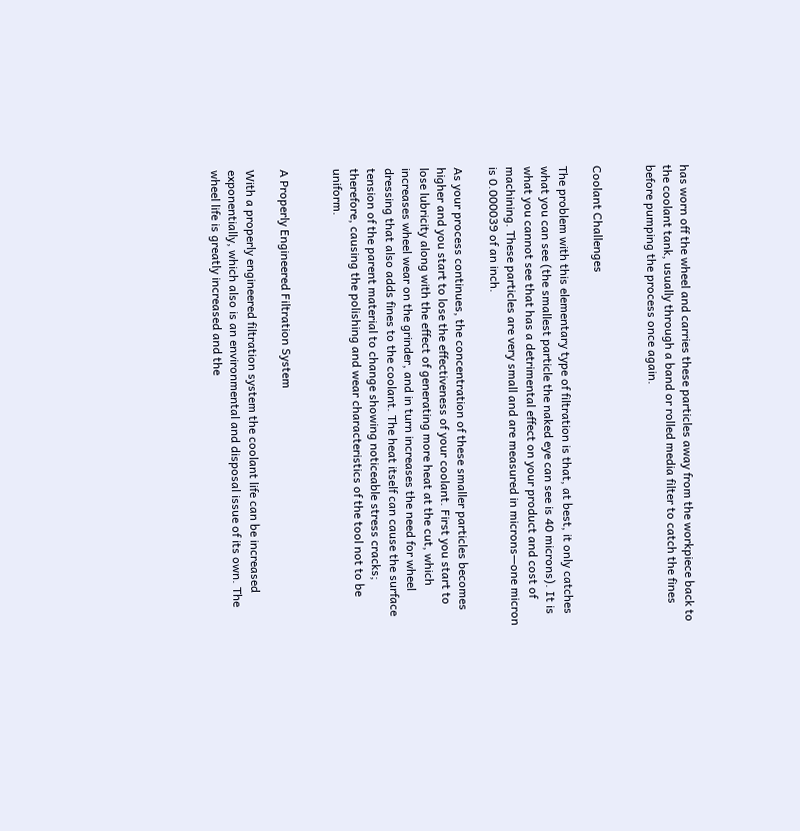has worn off the wheel and carries these particles away from the workpiece back to the coolant tank, usually through a band or rolled media filter to catch the fines before pumping the process once again.


Coolant Challenges

The problem with this elementary type of filtration is that, at best, it only catches what you can see (the smallest particle the naked eye can see is 40 microns). It is what you cannot see that has a detrimental effect on your product and cost of machining. These particles are very small and are measured in microns—one micron is 0.000039 of an inch.

As your process continues, the concentration of these smaller particles becomes higher and you start to lose the effectiveness of your coolant. First you start to lose lubricity along with the effect of generating more heat at the cut, which increases wheel wear on the grinder, and in turn increases the need for wheel dressing that also adds fines to the coolant. The heat itself can cause the surface tension of the parent material to change showing noticeable stress cracks; therefore, causing the polishing and wear characteristics of the tool not to be uniform.


A Properly Engineered Filtration System

With a properly engineered filtration system the coolant life can be increased exponentially, which also is an environmental and disposal issue of its own. The wheel life is greatly increased and the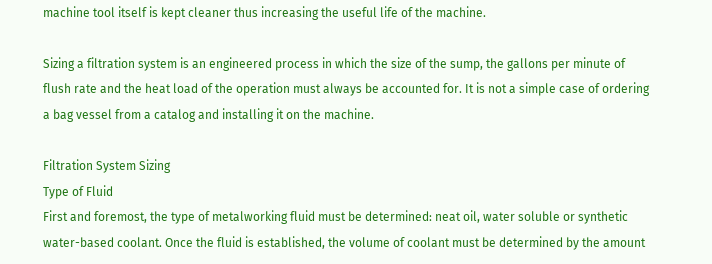machine tool itself is kept cleaner thus increasing the useful life of the machine.

Sizing a filtration system is an engineered process in which the size of the sump, the gallons per minute of flush rate and the heat load of the operation must always be accounted for. It is not a simple case of ordering a bag vessel from a catalog and installing it on the machine.

Filtration System Sizing
Type of Fluid
First and foremost, the type of metalworking fluid must be determined: neat oil, water soluble or synthetic water-based coolant. Once the fluid is established, the volume of coolant must be determined by the amount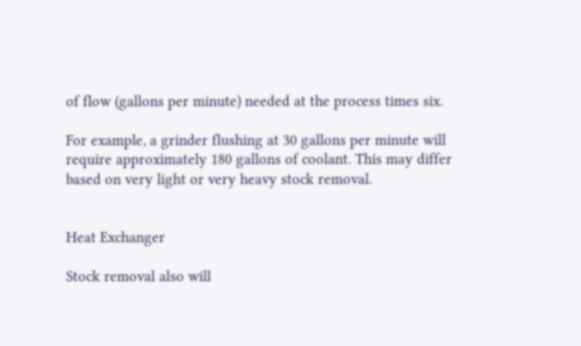of flow (gallons per minute) needed at the process times six.

For example, a grinder flushing at 30 gallons per minute will require approximately 180 gallons of coolant. This may differ based on very light or very heavy stock removal.


Heat Exchanger

Stock removal also will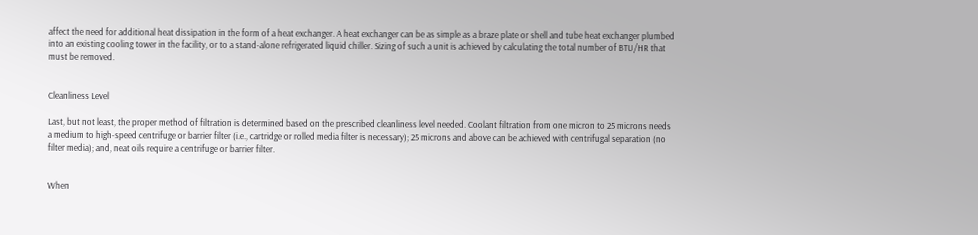affect the need for additional heat dissipation in the form of a heat exchanger. A heat exchanger can be as simple as a braze plate or shell and tube heat exchanger plumbed into an existing cooling tower in the facility, or to a stand-alone refrigerated liquid chiller. Sizing of such a unit is achieved by calculating the total number of BTU/HR that must be removed.


Cleanliness Level

Last, but not least, the proper method of filtration is determined based on the prescribed cleanliness level needed. Coolant filtration from one micron to 25 microns needs a medium to high-speed centrifuge or barrier filter (i.e., cartridge or rolled media filter is necessary); 25 microns and above can be achieved with centrifugal separation (no filter media); and, neat oils require a centrifuge or barrier filter.


When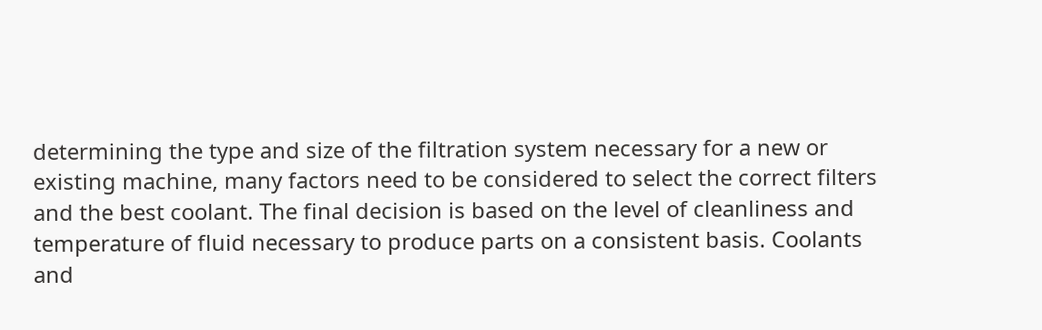determining the type and size of the filtration system necessary for a new or existing machine, many factors need to be considered to select the correct filters and the best coolant. The final decision is based on the level of cleanliness and temperature of fluid necessary to produce parts on a consistent basis. Coolants and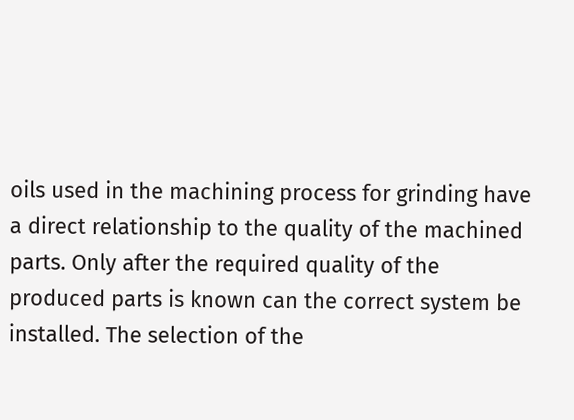oils used in the machining process for grinding have a direct relationship to the quality of the machined parts. Only after the required quality of the produced parts is known can the correct system be installed. The selection of the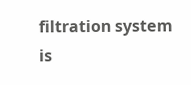filtration system is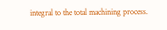integral to the total machining process.